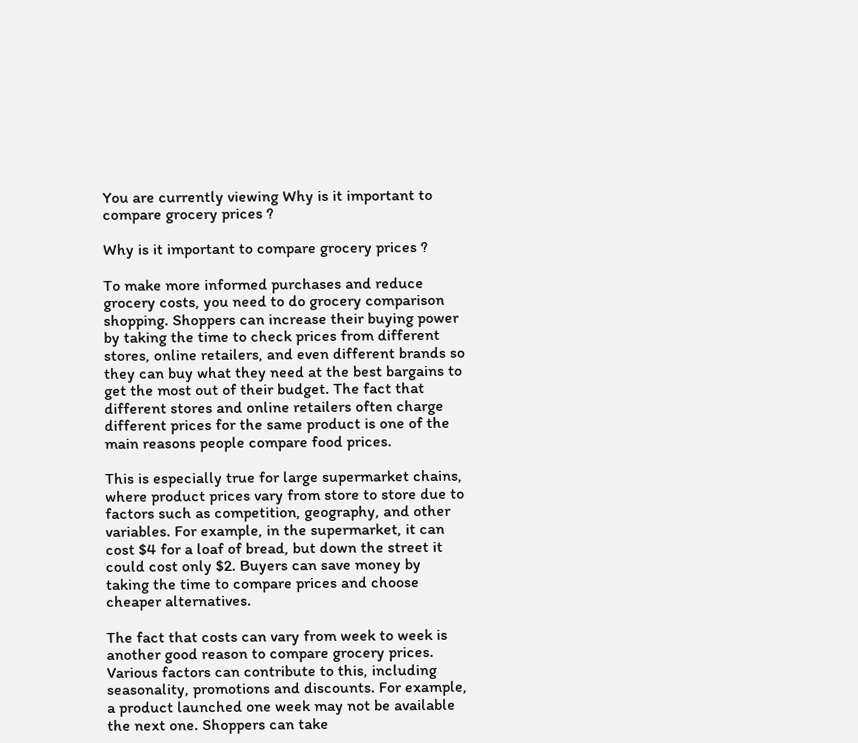You are currently viewing Why is it important to compare grocery prices ?

Why is it important to compare grocery prices ?

To make more informed purchases and reduce grocery costs, you need to do grocery comparison shopping. Shoppers can increase their buying power by taking the time to check prices from different stores, online retailers, and even different brands so they can buy what they need at the best bargains to get the most out of their budget. The fact that different stores and online retailers often charge different prices for the same product is one of the main reasons people compare food prices.

This is especially true for large supermarket chains, where product prices vary from store to store due to factors such as competition, geography, and other variables. For example, in the supermarket, it can cost $4 for a loaf of bread, but down the street it could cost only $2. Buyers can save money by taking the time to compare prices and choose cheaper alternatives.

The fact that costs can vary from week to week is another good reason to compare grocery prices. Various factors can contribute to this, including seasonality, promotions and discounts. For example, a product launched one week may not be available the next one. Shoppers can take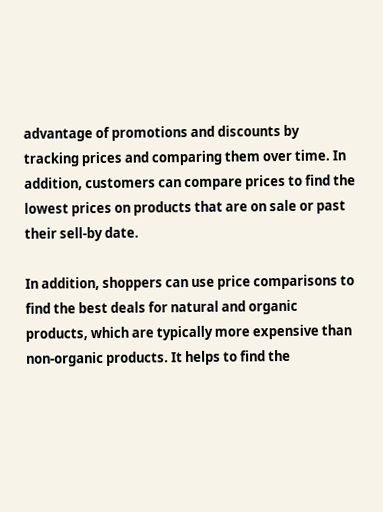advantage of promotions and discounts by tracking prices and comparing them over time. In addition, customers can compare prices to find the lowest prices on products that are on sale or past their sell-by date.

In addition, shoppers can use price comparisons to find the best deals for natural and organic products, which are typically more expensive than non-organic products. It helps to find the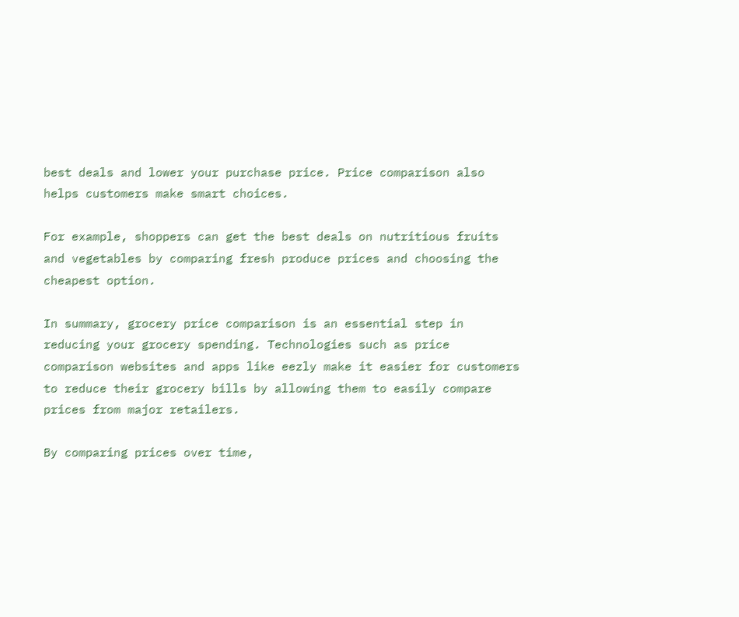best deals and lower your purchase price. Price comparison also helps customers make smart choices.

For example, shoppers can get the best deals on nutritious fruits and vegetables by comparing fresh produce prices and choosing the cheapest option.

In summary, grocery price comparison is an essential step in reducing your grocery spending. Technologies such as price comparison websites and apps like eezly make it easier for customers to reduce their grocery bills by allowing them to easily compare prices from major retailers.

By comparing prices over time,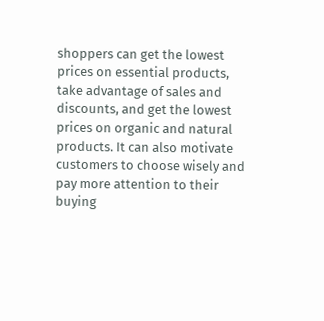shoppers can get the lowest prices on essential products, take advantage of sales and discounts, and get the lowest prices on organic and natural products. It can also motivate customers to choose wisely and pay more attention to their buying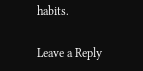habits.

Leave a Reply